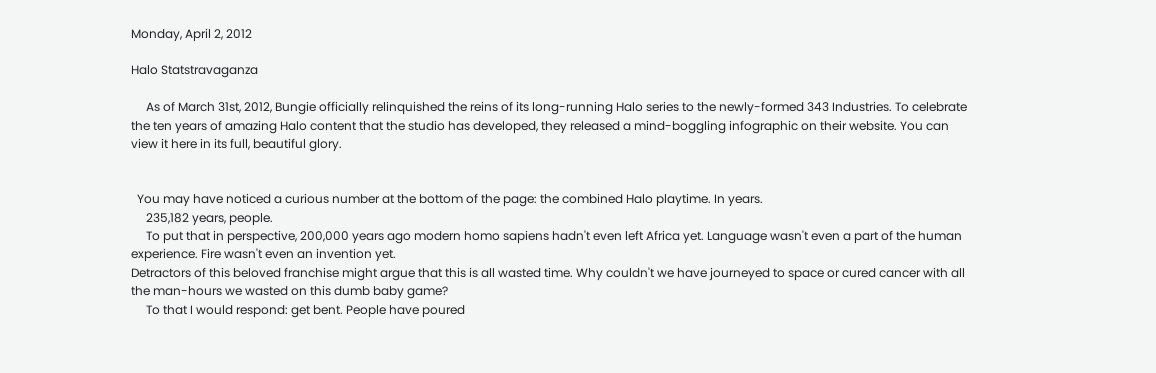Monday, April 2, 2012

Halo Statstravaganza

     As of March 31st, 2012, Bungie officially relinquished the reins of its long-running Halo series to the newly-formed 343 Industries. To celebrate the ten years of amazing Halo content that the studio has developed, they released a mind-boggling infographic on their website. You can view it here in its full, beautiful glory.


  You may have noticed a curious number at the bottom of the page: the combined Halo playtime. In years.
     235,182 years, people.
     To put that in perspective, 200,000 years ago modern homo sapiens hadn't even left Africa yet. Language wasn't even a part of the human experience. Fire wasn't even an invention yet.
Detractors of this beloved franchise might argue that this is all wasted time. Why couldn't we have journeyed to space or cured cancer with all the man-hours we wasted on this dumb baby game?
     To that I would respond: get bent. People have poured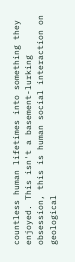countless human lifetimes into something they enjoyed. This isn't a basement-lurking obsession, this is human social interaction on geological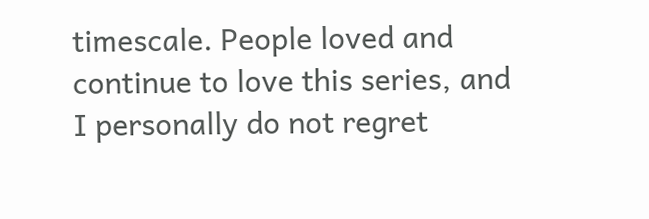timescale. People loved and continue to love this series, and I personally do not regret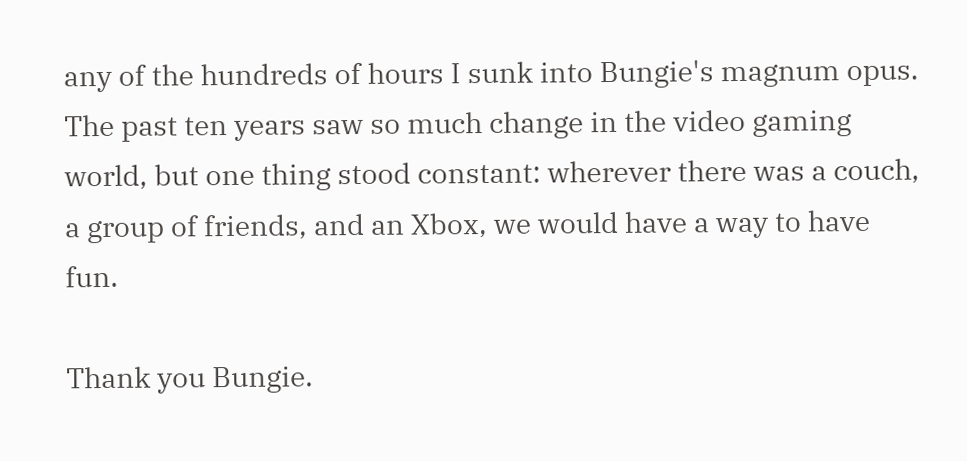any of the hundreds of hours I sunk into Bungie's magnum opus. The past ten years saw so much change in the video gaming world, but one thing stood constant: wherever there was a couch, a group of friends, and an Xbox, we would have a way to have fun.

Thank you Bungie.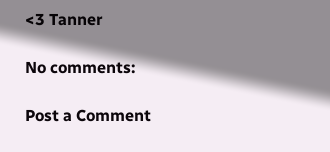<3 Tanner

No comments:

Post a Comment